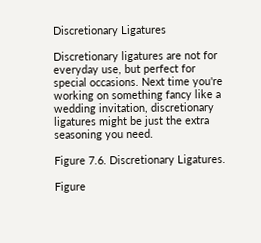Discretionary Ligatures

Discretionary ligatures are not for everyday use, but perfect for special occasions. Next time you're working on something fancy like a wedding invitation, discretionary ligatures might be just the extra seasoning you need.

Figure 7.6. Discretionary Ligatures.

Figure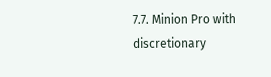7.7. Minion Pro with discretionary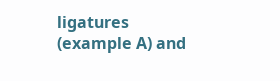ligatures (example A) and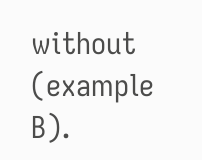without (example B).